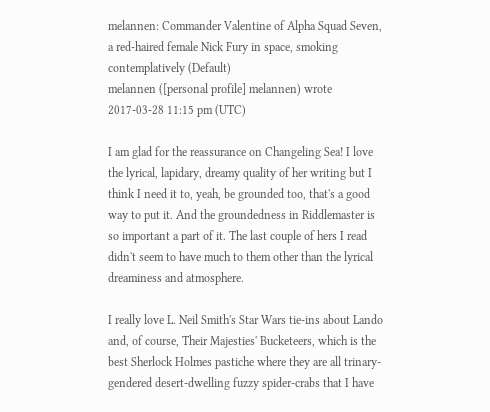melannen: Commander Valentine of Alpha Squad Seven, a red-haired female Nick Fury in space, smoking contemplatively (Default)
melannen ([personal profile] melannen) wrote 2017-03-28 11:15 pm (UTC)

I am glad for the reassurance on Changeling Sea! I love the lyrical, lapidary, dreamy quality of her writing but I think I need it to, yeah, be grounded too, that's a good way to put it. And the groundedness in Riddlemaster is so important a part of it. The last couple of hers I read didn't seem to have much to them other than the lyrical dreaminess and atmosphere.

I really love L. Neil Smith's Star Wars tie-ins about Lando and, of course, Their Majesties' Bucketeers, which is the best Sherlock Holmes pastiche where they are all trinary-gendered desert-dwelling fuzzy spider-crabs that I have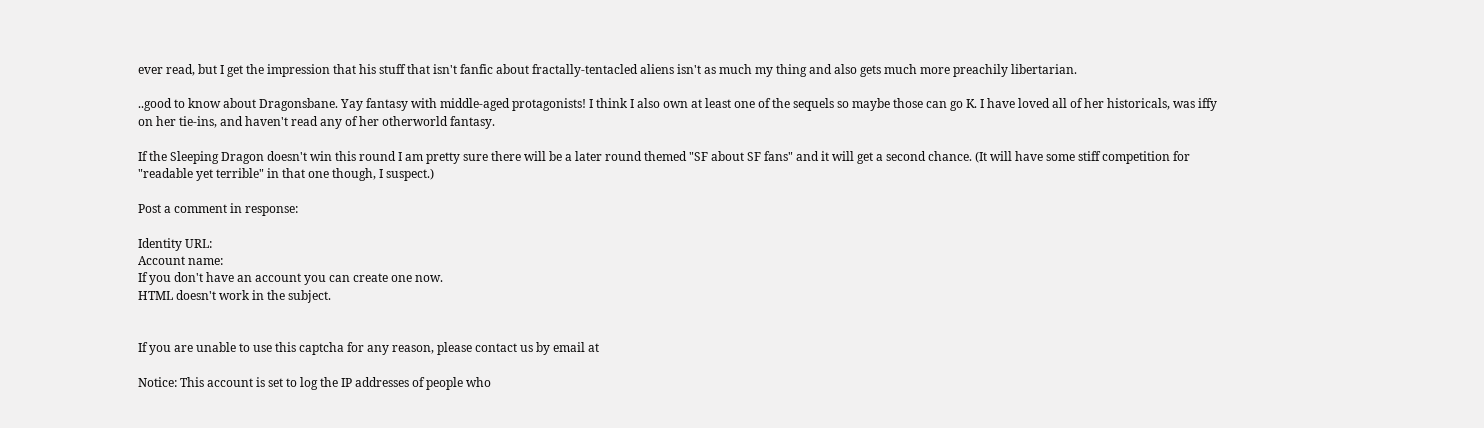ever read, but I get the impression that his stuff that isn't fanfic about fractally-tentacled aliens isn't as much my thing and also gets much more preachily libertarian.

..good to know about Dragonsbane. Yay fantasy with middle-aged protagonists! I think I also own at least one of the sequels so maybe those can go K. I have loved all of her historicals, was iffy on her tie-ins, and haven't read any of her otherworld fantasy.

If the Sleeping Dragon doesn't win this round I am pretty sure there will be a later round themed "SF about SF fans" and it will get a second chance. (It will have some stiff competition for "readable yet terrible" in that one though, I suspect.)

Post a comment in response:

Identity URL:
Account name:
If you don't have an account you can create one now.
HTML doesn't work in the subject.


If you are unable to use this captcha for any reason, please contact us by email at

Notice: This account is set to log the IP addresses of people who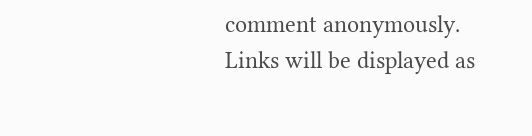comment anonymously.
Links will be displayed as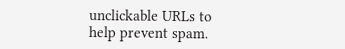unclickable URLs to help prevent spam.